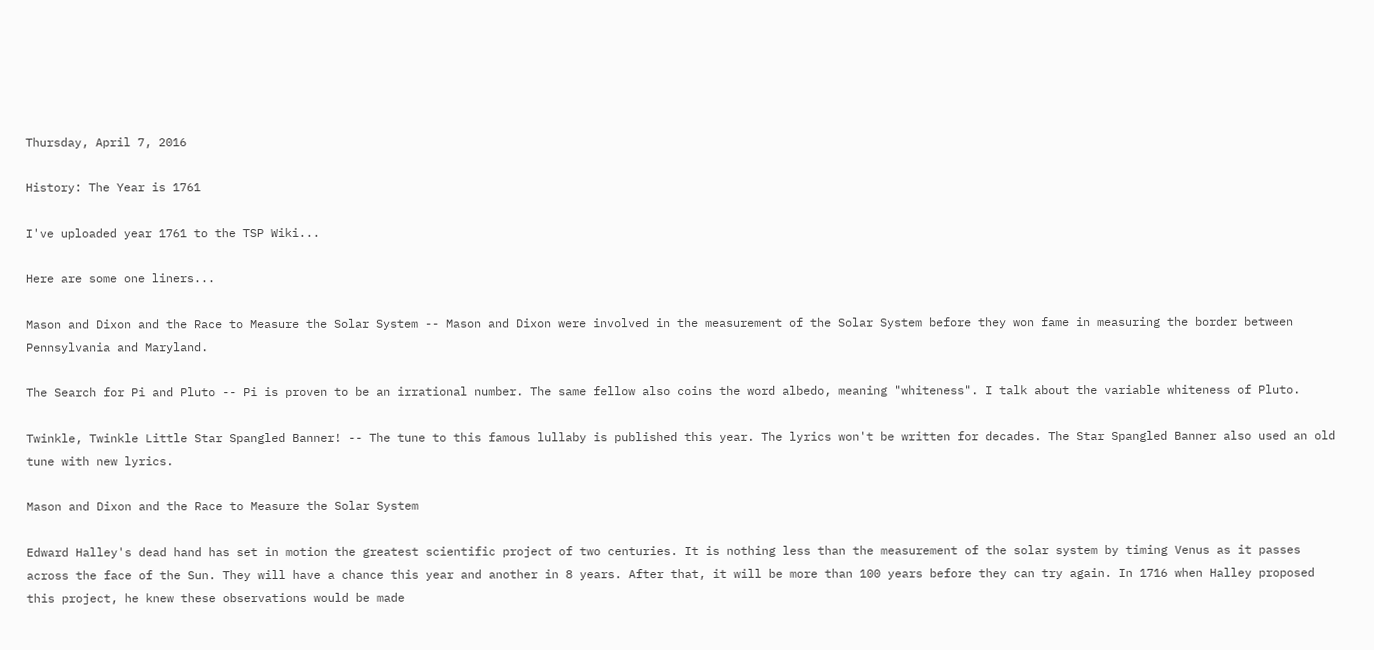Thursday, April 7, 2016

History: The Year is 1761

I've uploaded year 1761 to the TSP Wiki...

Here are some one liners...

Mason and Dixon and the Race to Measure the Solar System -- Mason and Dixon were involved in the measurement of the Solar System before they won fame in measuring the border between Pennsylvania and Maryland.

The Search for Pi and Pluto -- Pi is proven to be an irrational number. The same fellow also coins the word albedo, meaning "whiteness". I talk about the variable whiteness of Pluto.

Twinkle, Twinkle Little Star Spangled Banner! -- The tune to this famous lullaby is published this year. The lyrics won't be written for decades. The Star Spangled Banner also used an old tune with new lyrics.

Mason and Dixon and the Race to Measure the Solar System

Edward Halley's dead hand has set in motion the greatest scientific project of two centuries. It is nothing less than the measurement of the solar system by timing Venus as it passes across the face of the Sun. They will have a chance this year and another in 8 years. After that, it will be more than 100 years before they can try again. In 1716 when Halley proposed this project, he knew these observations would be made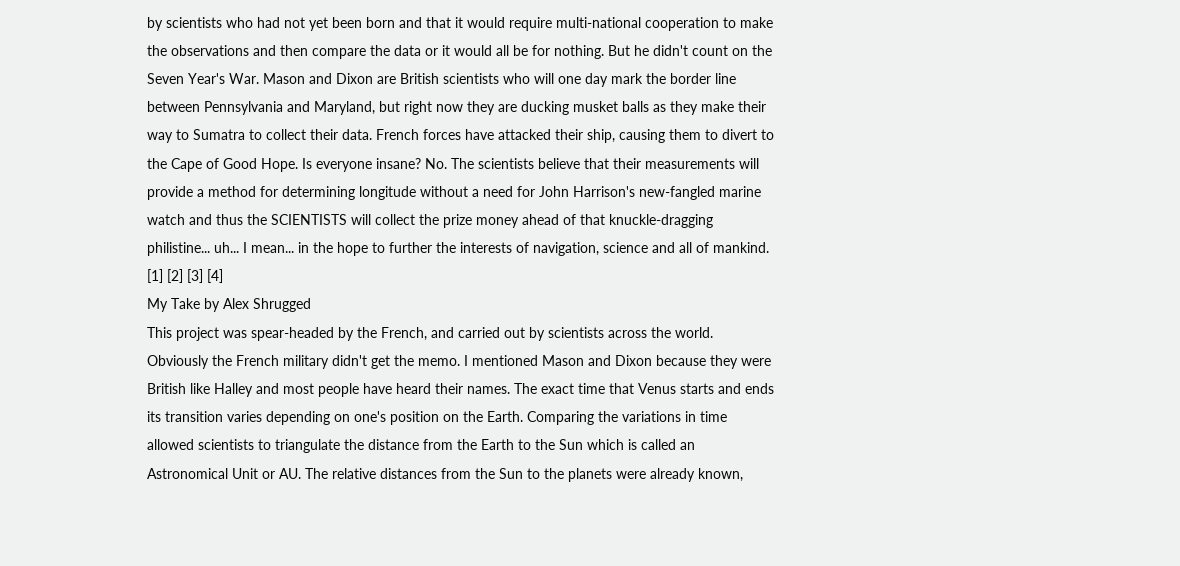by scientists who had not yet been born and that it would require multi-national cooperation to make the observations and then compare the data or it would all be for nothing. But he didn't count on the Seven Year's War. Mason and Dixon are British scientists who will one day mark the border line between Pennsylvania and Maryland, but right now they are ducking musket balls as they make their way to Sumatra to collect their data. French forces have attacked their ship, causing them to divert to the Cape of Good Hope. Is everyone insane? No. The scientists believe that their measurements will provide a method for determining longitude without a need for John Harrison's new-fangled marine watch and thus the SCIENTISTS will collect the prize money ahead of that knuckle-dragging philistine... uh... I mean... in the hope to further the interests of navigation, science and all of mankind. [1] [2] [3] [4]
My Take by Alex Shrugged
This project was spear-headed by the French, and carried out by scientists across the world. Obviously the French military didn't get the memo. I mentioned Mason and Dixon because they were British like Halley and most people have heard their names. The exact time that Venus starts and ends its transition varies depending on one's position on the Earth. Comparing the variations in time allowed scientists to triangulate the distance from the Earth to the Sun which is called an Astronomical Unit or AU. The relative distances from the Sun to the planets were already known,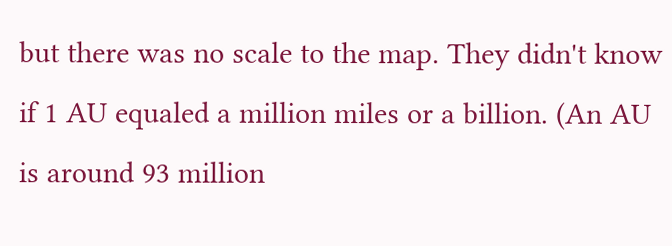but there was no scale to the map. They didn't know if 1 AU equaled a million miles or a billion. (An AU is around 93 million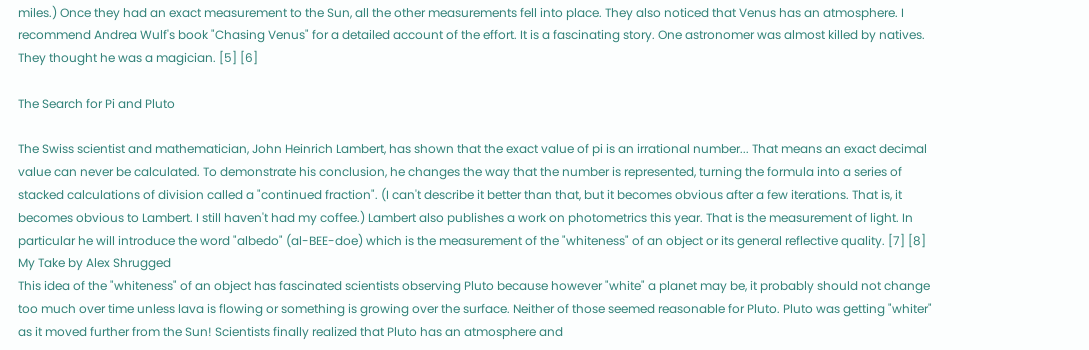miles.) Once they had an exact measurement to the Sun, all the other measurements fell into place. They also noticed that Venus has an atmosphere. I recommend Andrea Wulf's book "Chasing Venus" for a detailed account of the effort. It is a fascinating story. One astronomer was almost killed by natives. They thought he was a magician. [5] [6]

The Search for Pi and Pluto

The Swiss scientist and mathematician, John Heinrich Lambert, has shown that the exact value of pi is an irrational number... That means an exact decimal value can never be calculated. To demonstrate his conclusion, he changes the way that the number is represented, turning the formula into a series of stacked calculations of division called a "continued fraction". (I can't describe it better than that, but it becomes obvious after a few iterations. That is, it becomes obvious to Lambert. I still haven't had my coffee.) Lambert also publishes a work on photometrics this year. That is the measurement of light. In particular he will introduce the word "albedo" (al-BEE-doe) which is the measurement of the "whiteness" of an object or its general reflective quality. [7] [8]
My Take by Alex Shrugged
This idea of the "whiteness" of an object has fascinated scientists observing Pluto because however "white" a planet may be, it probably should not change too much over time unless lava is flowing or something is growing over the surface. Neither of those seemed reasonable for Pluto. Pluto was getting "whiter" as it moved further from the Sun! Scientists finally realized that Pluto has an atmosphere and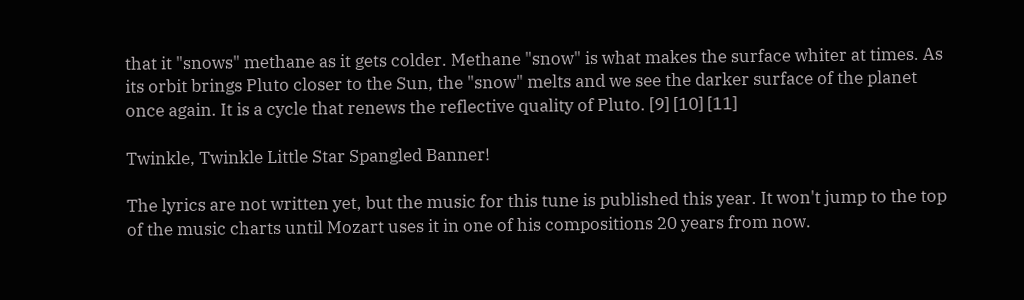that it "snows" methane as it gets colder. Methane "snow" is what makes the surface whiter at times. As its orbit brings Pluto closer to the Sun, the "snow" melts and we see the darker surface of the planet once again. It is a cycle that renews the reflective quality of Pluto. [9] [10] [11]

Twinkle, Twinkle Little Star Spangled Banner!

The lyrics are not written yet, but the music for this tune is published this year. It won't jump to the top of the music charts until Mozart uses it in one of his compositions 20 years from now.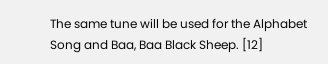The same tune will be used for the Alphabet Song and Baa, Baa Black Sheep. [12]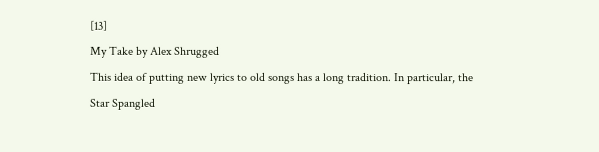[13]
My Take by Alex Shrugged
This idea of putting new lyrics to old songs has a long tradition. In particular, the Star Spangled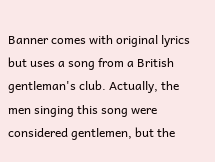Banner comes with original lyrics but uses a song from a British gentleman's club. Actually, the men singing this song were considered gentlemen, but the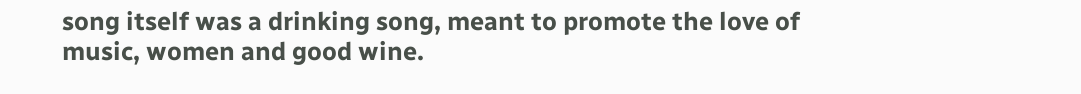song itself was a drinking song, meant to promote the love of music, women and good wine.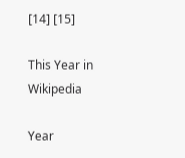[14] [15]

This Year in Wikipedia

Year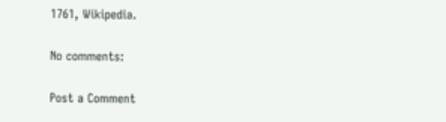1761, Wikipedia.

No comments:

Post a Comment